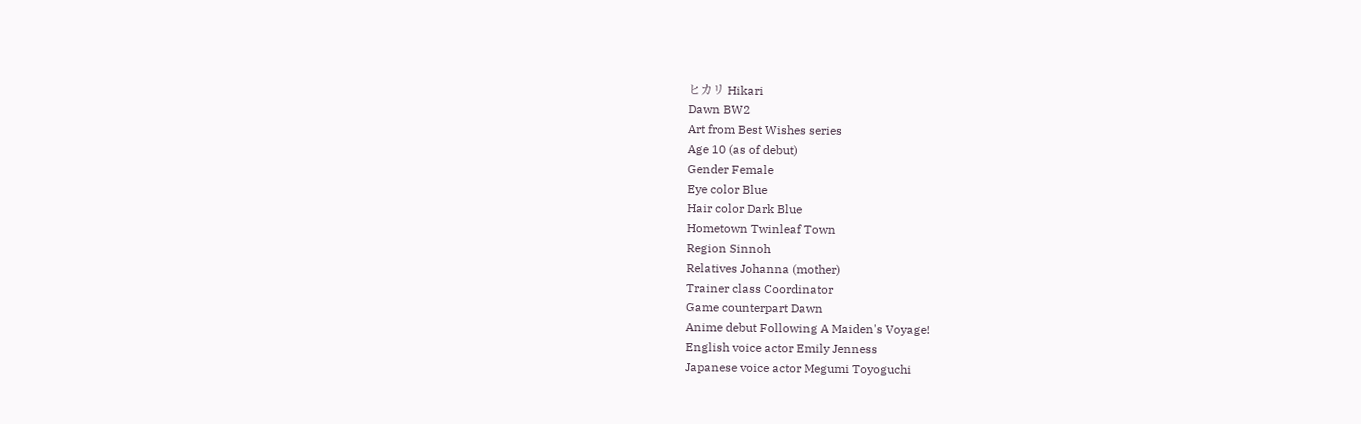ヒカリ Hikari
Dawn BW2
Art from Best Wishes series
Age 10 (as of debut)
Gender Female
Eye color Blue
Hair color Dark Blue
Hometown Twinleaf Town
Region Sinnoh
Relatives Johanna (mother)
Trainer class Coordinator
Game counterpart Dawn
Anime debut Following A Maiden's Voyage!
English voice actor Emily Jenness
Japanese voice actor Megumi Toyoguchi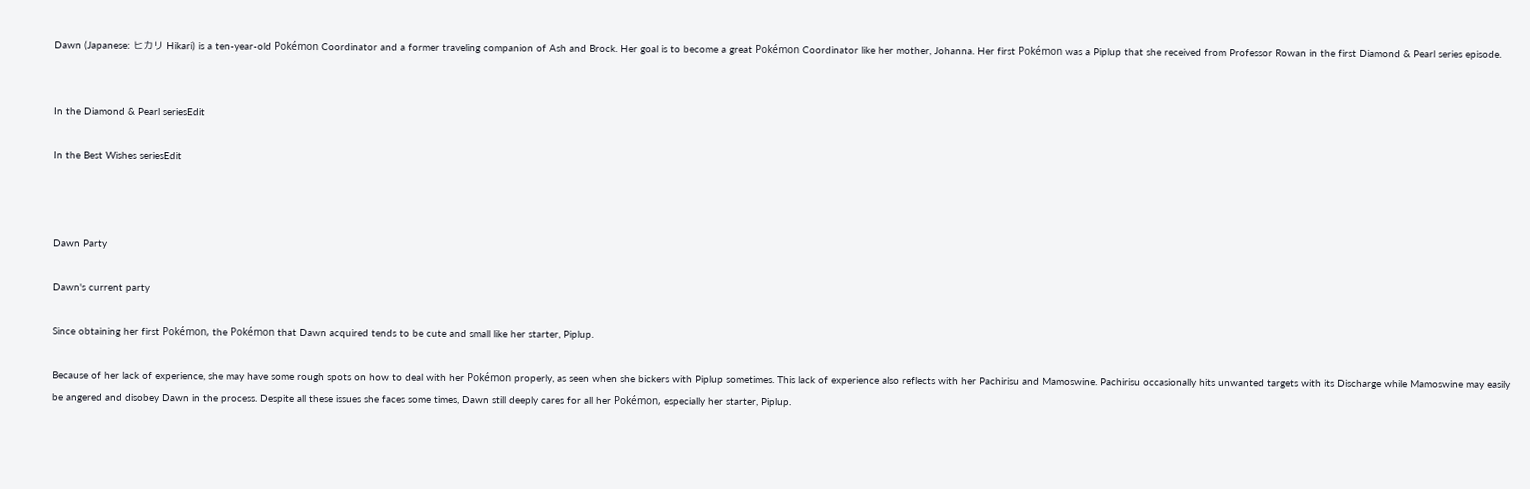Dawn (Japanese: ヒカリ Hikari) is a ten-year-old Pokémon Coordinator and a former traveling companion of Ash and Brock. Her goal is to become a great Pokémon Coordinator like her mother, Johanna. Her first Pokémon was a Piplup that she received from Professor Rowan in the first Diamond & Pearl series episode.


In the Diamond & Pearl seriesEdit

In the Best Wishes seriesEdit



Dawn Party

Dawn's current party

Since obtaining her first Pokémon, the Pokémon that Dawn acquired tends to be cute and small like her starter, Piplup.

Because of her lack of experience, she may have some rough spots on how to deal with her Pokémon properly, as seen when she bickers with Piplup sometimes. This lack of experience also reflects with her Pachirisu and Mamoswine. Pachirisu occasionally hits unwanted targets with its Discharge while Mamoswine may easily be angered and disobey Dawn in the process. Despite all these issues she faces some times, Dawn still deeply cares for all her Pokémon, especially her starter, Piplup.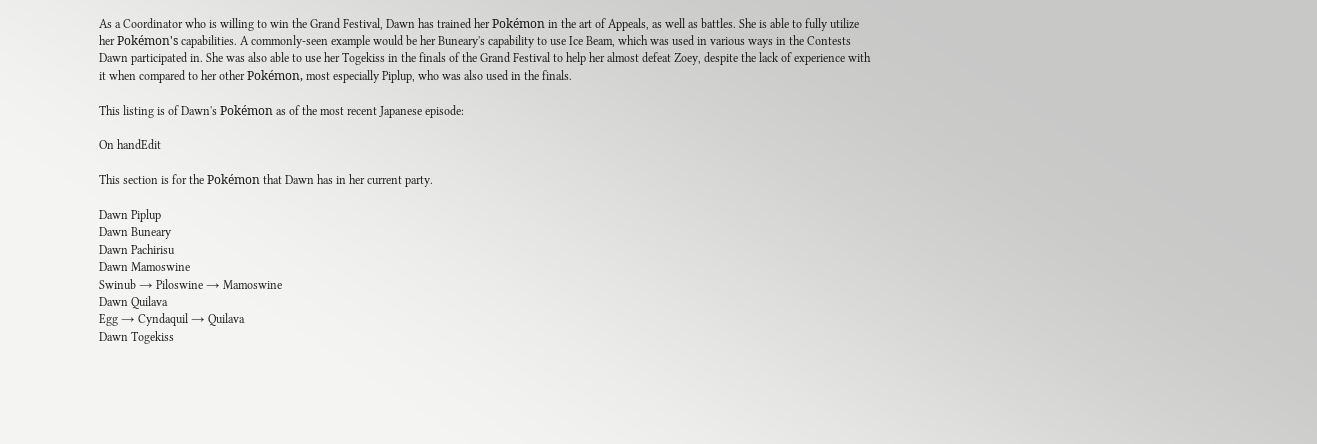As a Coordinator who is willing to win the Grand Festival, Dawn has trained her Pokémon in the art of Appeals, as well as battles. She is able to fully utilize her Pokémon's capabilities. A commonly-seen example would be her Buneary's capability to use Ice Beam, which was used in various ways in the Contests Dawn participated in. She was also able to use her Togekiss in the finals of the Grand Festival to help her almost defeat Zoey, despite the lack of experience with it when compared to her other Pokémon, most especially Piplup, who was also used in the finals.

This listing is of Dawn's Pokémon as of the most recent Japanese episode:

On handEdit

This section is for the Pokémon that Dawn has in her current party.

Dawn Piplup
Dawn Buneary
Dawn Pachirisu
Dawn Mamoswine
Swinub → Piloswine → Mamoswine
Dawn Quilava
Egg → Cyndaquil → Quilava
Dawn Togekiss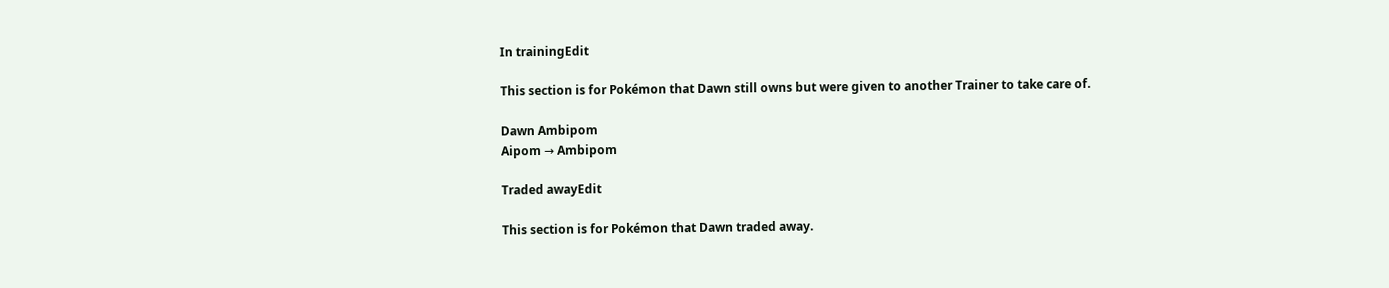In trainingEdit

This section is for Pokémon that Dawn still owns but were given to another Trainer to take care of.

Dawn Ambipom
Aipom → Ambipom

Traded awayEdit

This section is for Pokémon that Dawn traded away.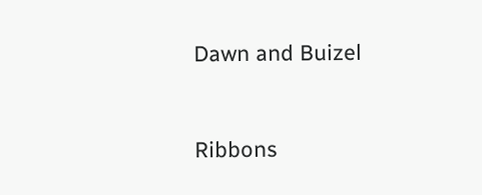Dawn and Buizel



Ribbons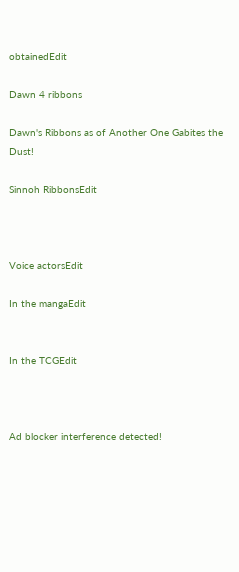obtainedEdit

Dawn 4 ribbons

Dawn's Ribbons as of Another One Gabites the Dust!

Sinnoh RibbonsEdit



Voice actorsEdit

In the mangaEdit


In the TCGEdit



Ad blocker interference detected!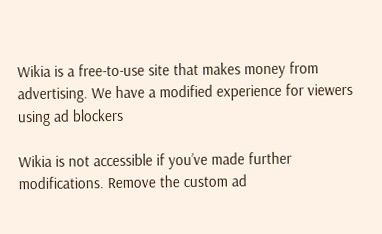Wikia is a free-to-use site that makes money from advertising. We have a modified experience for viewers using ad blockers

Wikia is not accessible if you’ve made further modifications. Remove the custom ad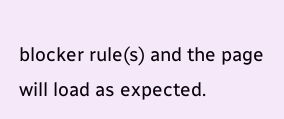blocker rule(s) and the page will load as expected.